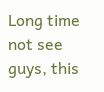Long time not see guys, this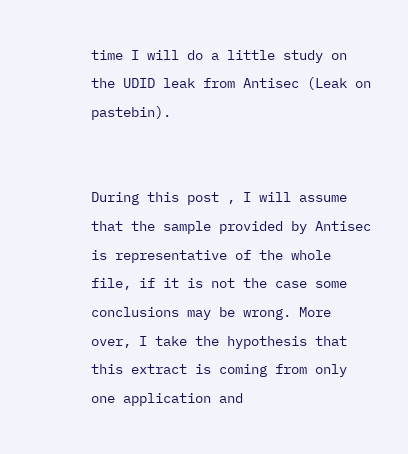time I will do a little study on the UDID leak from Antisec (Leak on pastebin).


During this post , I will assume that the sample provided by Antisec is representative of the whole file, if it is not the case some conclusions may be wrong. More over, I take the hypothesis that this extract is coming from only one application and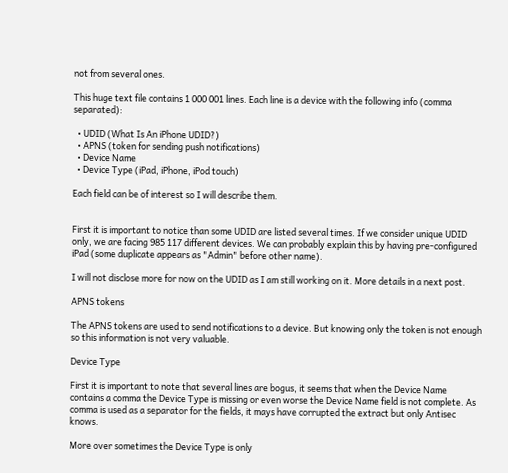not from several ones.

This huge text file contains 1 000 001 lines. Each line is a device with the following info (comma separated):

  • UDID (What Is An iPhone UDID?)
  • APNS (token for sending push notifications)
  • Device Name
  • Device Type (iPad, iPhone, iPod touch)

Each field can be of interest so I will describe them.


First it is important to notice than some UDID are listed several times. If we consider unique UDID only, we are facing 985 117 different devices. We can probably explain this by having pre-configured iPad (some duplicate appears as "Admin" before other name).

I will not disclose more for now on the UDID as I am still working on it. More details in a next post.

APNS tokens

The APNS tokens are used to send notifications to a device. But knowing only the token is not enough so this information is not very valuable.

Device Type

First it is important to note that several lines are bogus, it seems that when the Device Name contains a comma the Device Type is missing or even worse the Device Name field is not complete. As comma is used as a separator for the fields, it mays have corrupted the extract but only Antisec knows.

More over sometimes the Device Type is only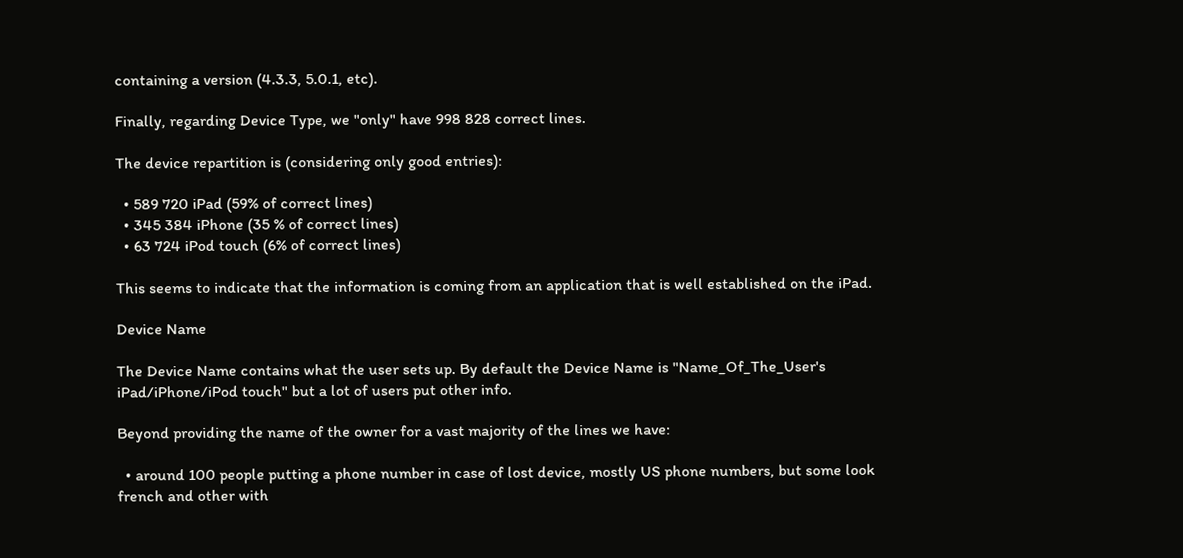containing a version (4.3.3, 5.0.1, etc).

Finally, regarding Device Type, we "only" have 998 828 correct lines.

The device repartition is (considering only good entries):

  • 589 720 iPad (59% of correct lines)
  • 345 384 iPhone (35 % of correct lines)
  • 63 724 iPod touch (6% of correct lines)

This seems to indicate that the information is coming from an application that is well established on the iPad.

Device Name

The Device Name contains what the user sets up. By default the Device Name is "Name_Of_The_User's iPad/iPhone/iPod touch" but a lot of users put other info.

Beyond providing the name of the owner for a vast majority of the lines we have:

  • around 100 people putting a phone number in case of lost device, mostly US phone numbers, but some look french and other with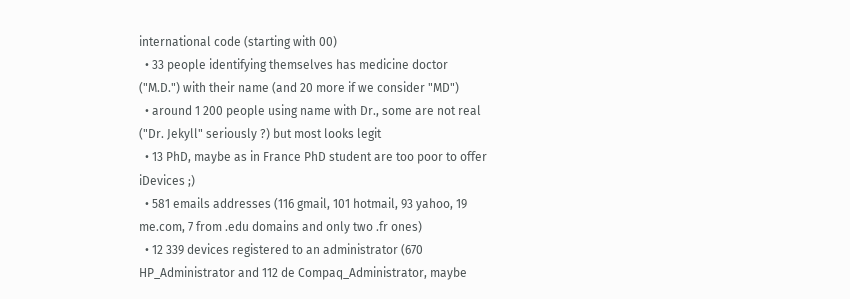international code (starting with 00)
  • 33 people identifying themselves has medicine doctor ("M.D.") with their name (and 20 more if we consider "MD")
  • around 1 200 people using name with Dr., some are not real ("Dr. Jekyll" seriously ?) but most looks legit
  • 13 PhD, maybe as in France PhD student are too poor to offer iDevices ;)
  • 581 emails addresses (116 gmail, 101 hotmail, 93 yahoo, 19 me.com, 7 from .edu domains and only two .fr ones)
  • 12 339 devices registered to an administrator (670 HP_Administrator and 112 de Compaq_Administrator, maybe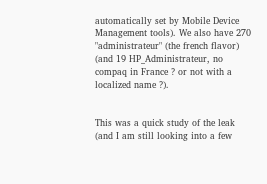automatically set by Mobile Device Management tools). We also have 270 "administrateur" (the french flavor) (and 19 HP_Administrateur, no compaq in France ? or not with a localized name ?).


This was a quick study of the leak (and I am still looking into a few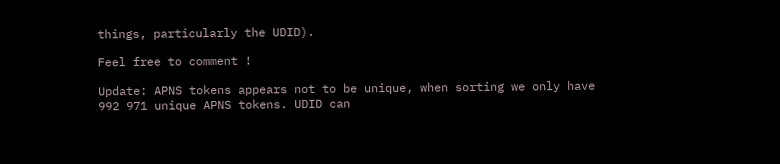things, particularly the UDID).

Feel free to comment !

Update: APNS tokens appears not to be unique, when sorting we only have 992 971 unique APNS tokens. UDID can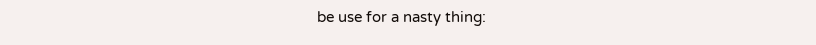be use for a nasty thing: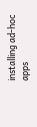installing ad-hoc apps